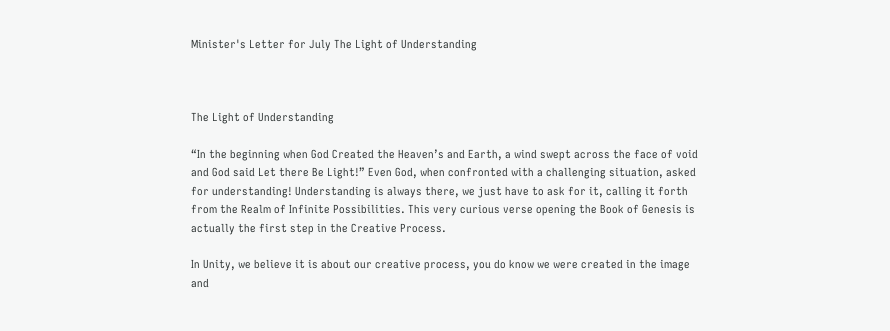Minister's Letter for July The Light of Understanding



The Light of Understanding

“In the beginning when God Created the Heaven’s and Earth, a wind swept across the face of void and God said Let there Be Light!” Even God, when confronted with a challenging situation, asked for understanding! Understanding is always there, we just have to ask for it, calling it forth from the Realm of Infinite Possibilities. This very curious verse opening the Book of Genesis is actually the first step in the Creative Process.

In Unity, we believe it is about our creative process, you do know we were created in the image and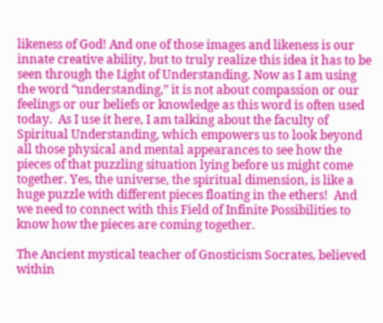likeness of God! And one of those images and likeness is our innate creative ability, but to truly realize this idea it has to be seen through the Light of Understanding. Now as I am using the word “understanding,” it is not about compassion or our feelings or our beliefs or knowledge as this word is often used today.  As I use it here, I am talking about the faculty of Spiritual Understanding, which empowers us to look beyond all those physical and mental appearances to see how the pieces of that puzzling situation lying before us might come together. Yes, the universe, the spiritual dimension, is like a huge puzzle with different pieces floating in the ethers!  And we need to connect with this Field of Infinite Possibilities to know how the pieces are coming together.

The Ancient mystical teacher of Gnosticism Socrates, believed within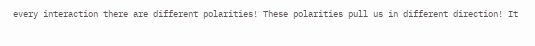every interaction there are different polarities! These polarities pull us in different direction! It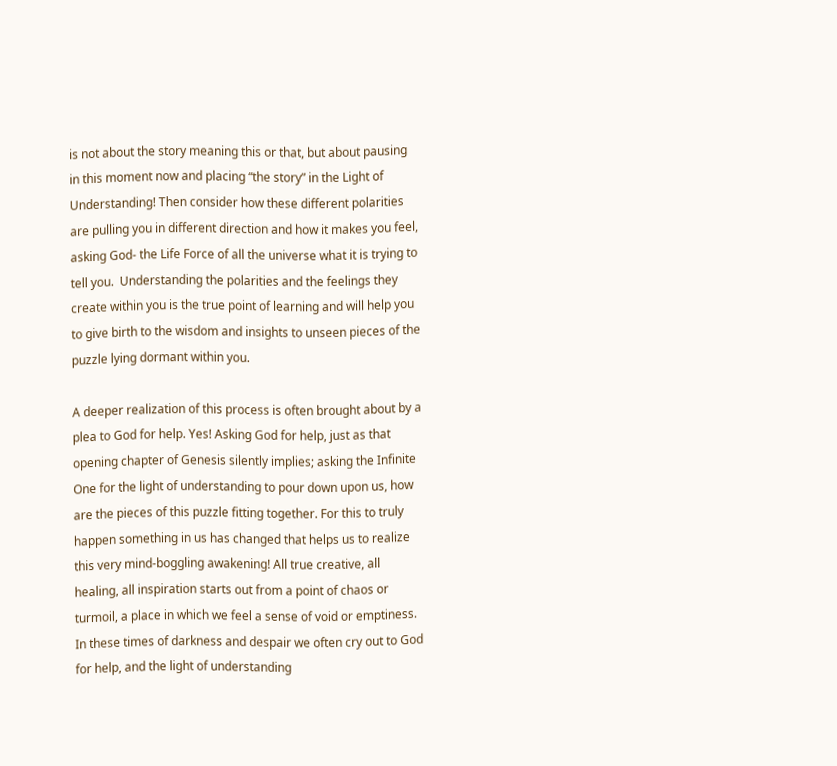is not about the story meaning this or that, but about pausing in this moment now and placing “the story” in the Light of Understanding! Then consider how these different polarities are pulling you in different direction and how it makes you feel, asking God- the Life Force of all the universe what it is trying to tell you.  Understanding the polarities and the feelings they create within you is the true point of learning and will help you to give birth to the wisdom and insights to unseen pieces of the puzzle lying dormant within you.

A deeper realization of this process is often brought about by a plea to God for help. Yes! Asking God for help, just as that opening chapter of Genesis silently implies; asking the Infinite One for the light of understanding to pour down upon us, how are the pieces of this puzzle fitting together. For this to truly happen something in us has changed that helps us to realize this very mind-boggling awakening! All true creative, all healing, all inspiration starts out from a point of chaos or turmoil, a place in which we feel a sense of void or emptiness.  In these times of darkness and despair we often cry out to God for help, and the light of understanding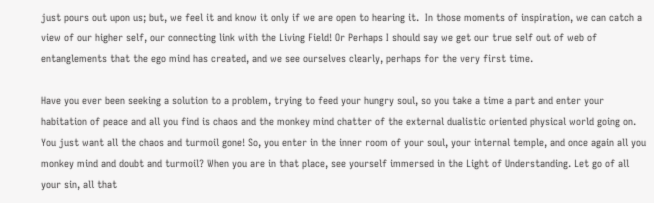just pours out upon us; but, we feel it and know it only if we are open to hearing it.  In those moments of inspiration, we can catch a view of our higher self, our connecting link with the Living Field! Or Perhaps I should say we get our true self out of web of entanglements that the ego mind has created, and we see ourselves clearly, perhaps for the very first time.

Have you ever been seeking a solution to a problem, trying to feed your hungry soul, so you take a time a part and enter your habitation of peace and all you find is chaos and the monkey mind chatter of the external dualistic oriented physical world going on.  You just want all the chaos and turmoil gone! So, you enter in the inner room of your soul, your internal temple, and once again all you monkey mind and doubt and turmoil? When you are in that place, see yourself immersed in the Light of Understanding. Let go of all your sin, all that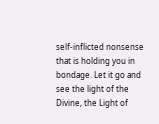self-inflicted nonsense that is holding you in bondage. Let it go and see the light of the Divine, the Light of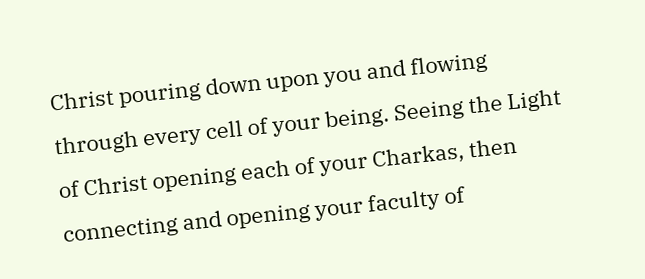Christ pouring down upon you and flowing through every cell of your being. Seeing the Light of Christ opening each of your Charkas, then connecting and opening your faculty of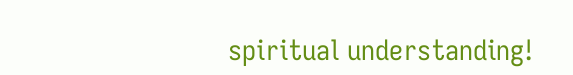spiritual understanding!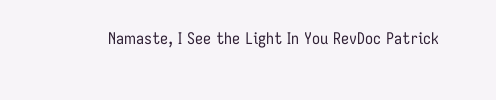Namaste, I See the Light In You RevDoc Patrick